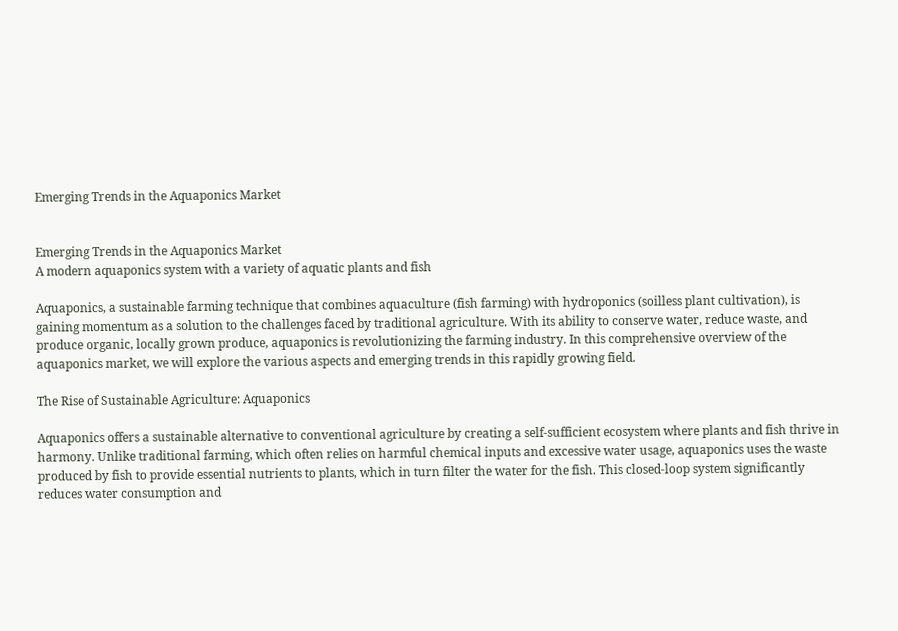Emerging Trends in the Aquaponics Market


Emerging Trends in the Aquaponics Market
A modern aquaponics system with a variety of aquatic plants and fish

Aquaponics, a sustainable farming technique that combines aquaculture (fish farming) with hydroponics (soilless plant cultivation), is gaining momentum as a solution to the challenges faced by traditional agriculture. With its ability to conserve water, reduce waste, and produce organic, locally grown produce, aquaponics is revolutionizing the farming industry. In this comprehensive overview of the aquaponics market, we will explore the various aspects and emerging trends in this rapidly growing field.

The Rise of Sustainable Agriculture: Aquaponics

Aquaponics offers a sustainable alternative to conventional agriculture by creating a self-sufficient ecosystem where plants and fish thrive in harmony. Unlike traditional farming, which often relies on harmful chemical inputs and excessive water usage, aquaponics uses the waste produced by fish to provide essential nutrients to plants, which in turn filter the water for the fish. This closed-loop system significantly reduces water consumption and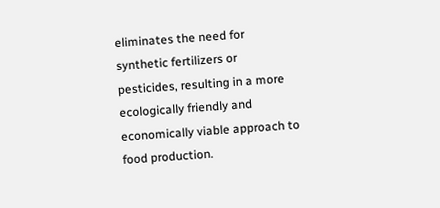eliminates the need for synthetic fertilizers or pesticides, resulting in a more ecologically friendly and economically viable approach to food production.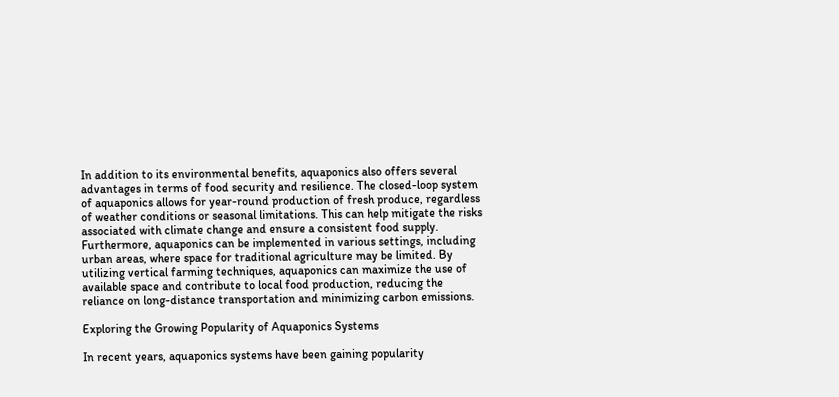In addition to its environmental benefits, aquaponics also offers several advantages in terms of food security and resilience. The closed-loop system of aquaponics allows for year-round production of fresh produce, regardless of weather conditions or seasonal limitations. This can help mitigate the risks associated with climate change and ensure a consistent food supply. Furthermore, aquaponics can be implemented in various settings, including urban areas, where space for traditional agriculture may be limited. By utilizing vertical farming techniques, aquaponics can maximize the use of available space and contribute to local food production, reducing the reliance on long-distance transportation and minimizing carbon emissions.

Exploring the Growing Popularity of Aquaponics Systems

In recent years, aquaponics systems have been gaining popularity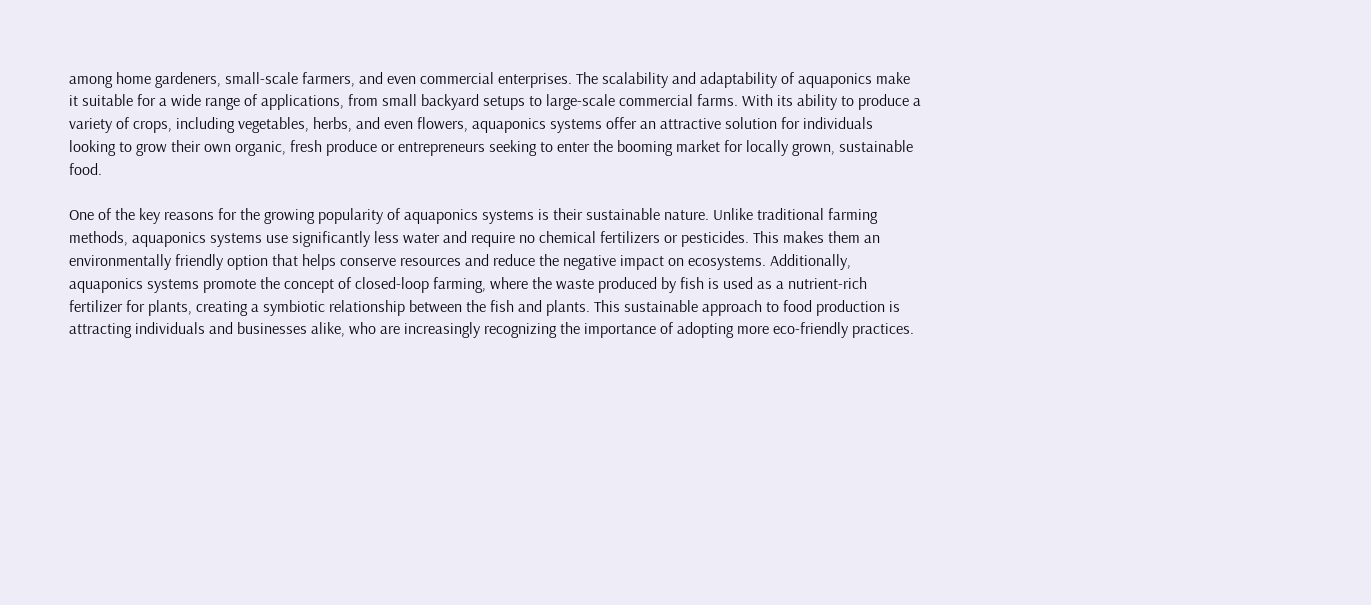among home gardeners, small-scale farmers, and even commercial enterprises. The scalability and adaptability of aquaponics make it suitable for a wide range of applications, from small backyard setups to large-scale commercial farms. With its ability to produce a variety of crops, including vegetables, herbs, and even flowers, aquaponics systems offer an attractive solution for individuals looking to grow their own organic, fresh produce or entrepreneurs seeking to enter the booming market for locally grown, sustainable food.

One of the key reasons for the growing popularity of aquaponics systems is their sustainable nature. Unlike traditional farming methods, aquaponics systems use significantly less water and require no chemical fertilizers or pesticides. This makes them an environmentally friendly option that helps conserve resources and reduce the negative impact on ecosystems. Additionally, aquaponics systems promote the concept of closed-loop farming, where the waste produced by fish is used as a nutrient-rich fertilizer for plants, creating a symbiotic relationship between the fish and plants. This sustainable approach to food production is attracting individuals and businesses alike, who are increasingly recognizing the importance of adopting more eco-friendly practices.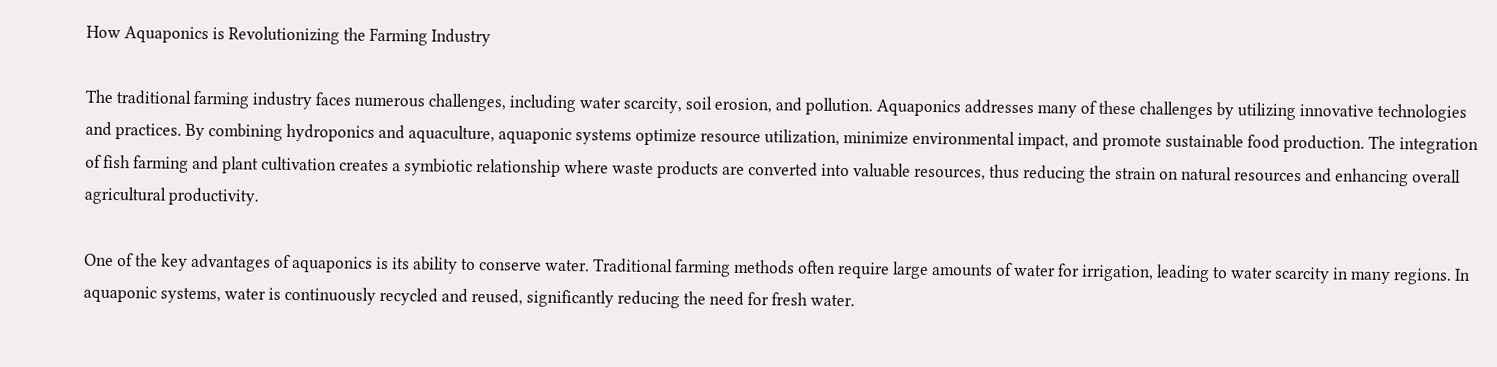How Aquaponics is Revolutionizing the Farming Industry

The traditional farming industry faces numerous challenges, including water scarcity, soil erosion, and pollution. Aquaponics addresses many of these challenges by utilizing innovative technologies and practices. By combining hydroponics and aquaculture, aquaponic systems optimize resource utilization, minimize environmental impact, and promote sustainable food production. The integration of fish farming and plant cultivation creates a symbiotic relationship where waste products are converted into valuable resources, thus reducing the strain on natural resources and enhancing overall agricultural productivity.

One of the key advantages of aquaponics is its ability to conserve water. Traditional farming methods often require large amounts of water for irrigation, leading to water scarcity in many regions. In aquaponic systems, water is continuously recycled and reused, significantly reducing the need for fresh water.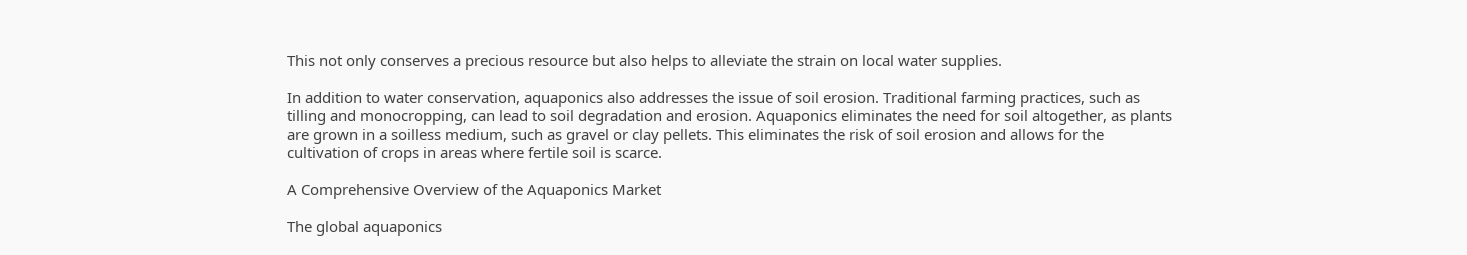This not only conserves a precious resource but also helps to alleviate the strain on local water supplies.

In addition to water conservation, aquaponics also addresses the issue of soil erosion. Traditional farming practices, such as tilling and monocropping, can lead to soil degradation and erosion. Aquaponics eliminates the need for soil altogether, as plants are grown in a soilless medium, such as gravel or clay pellets. This eliminates the risk of soil erosion and allows for the cultivation of crops in areas where fertile soil is scarce.

A Comprehensive Overview of the Aquaponics Market

The global aquaponics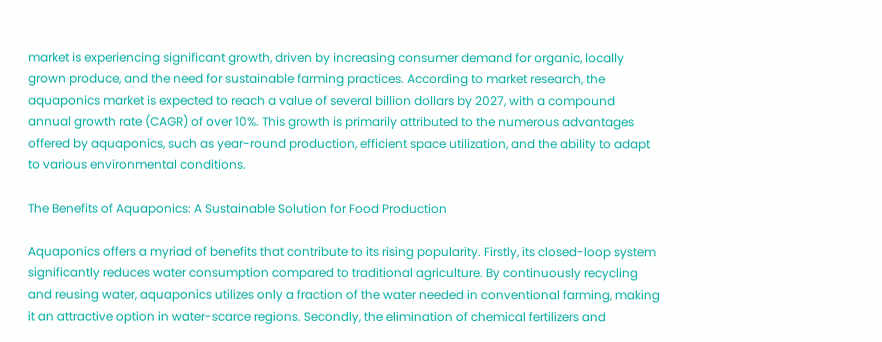market is experiencing significant growth, driven by increasing consumer demand for organic, locally grown produce, and the need for sustainable farming practices. According to market research, the aquaponics market is expected to reach a value of several billion dollars by 2027, with a compound annual growth rate (CAGR) of over 10%. This growth is primarily attributed to the numerous advantages offered by aquaponics, such as year-round production, efficient space utilization, and the ability to adapt to various environmental conditions.

The Benefits of Aquaponics: A Sustainable Solution for Food Production

Aquaponics offers a myriad of benefits that contribute to its rising popularity. Firstly, its closed-loop system significantly reduces water consumption compared to traditional agriculture. By continuously recycling and reusing water, aquaponics utilizes only a fraction of the water needed in conventional farming, making it an attractive option in water-scarce regions. Secondly, the elimination of chemical fertilizers and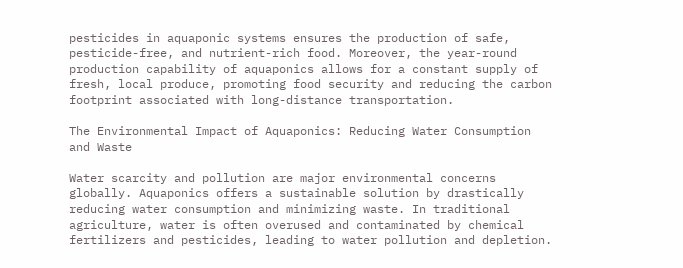pesticides in aquaponic systems ensures the production of safe, pesticide-free, and nutrient-rich food. Moreover, the year-round production capability of aquaponics allows for a constant supply of fresh, local produce, promoting food security and reducing the carbon footprint associated with long-distance transportation.

The Environmental Impact of Aquaponics: Reducing Water Consumption and Waste

Water scarcity and pollution are major environmental concerns globally. Aquaponics offers a sustainable solution by drastically reducing water consumption and minimizing waste. In traditional agriculture, water is often overused and contaminated by chemical fertilizers and pesticides, leading to water pollution and depletion.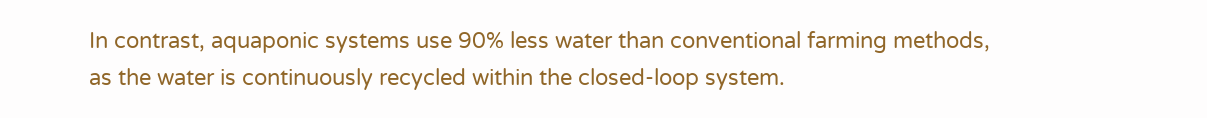In contrast, aquaponic systems use 90% less water than conventional farming methods, as the water is continuously recycled within the closed-loop system.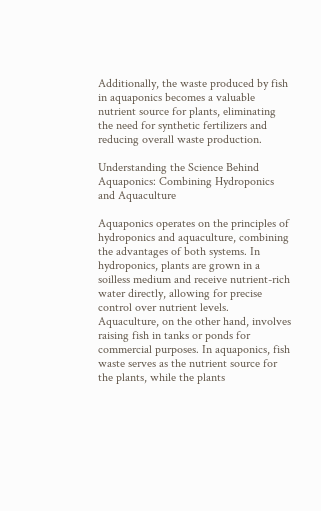Additionally, the waste produced by fish in aquaponics becomes a valuable nutrient source for plants, eliminating the need for synthetic fertilizers and reducing overall waste production.

Understanding the Science Behind Aquaponics: Combining Hydroponics and Aquaculture

Aquaponics operates on the principles of hydroponics and aquaculture, combining the advantages of both systems. In hydroponics, plants are grown in a soilless medium and receive nutrient-rich water directly, allowing for precise control over nutrient levels. Aquaculture, on the other hand, involves raising fish in tanks or ponds for commercial purposes. In aquaponics, fish waste serves as the nutrient source for the plants, while the plants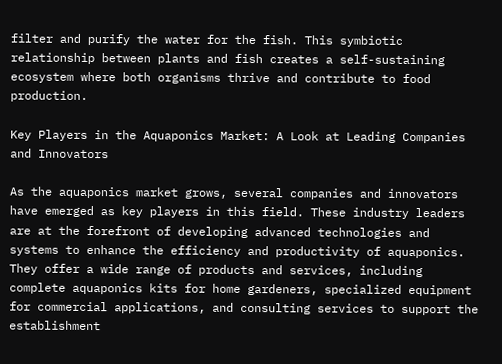filter and purify the water for the fish. This symbiotic relationship between plants and fish creates a self-sustaining ecosystem where both organisms thrive and contribute to food production.

Key Players in the Aquaponics Market: A Look at Leading Companies and Innovators

As the aquaponics market grows, several companies and innovators have emerged as key players in this field. These industry leaders are at the forefront of developing advanced technologies and systems to enhance the efficiency and productivity of aquaponics. They offer a wide range of products and services, including complete aquaponics kits for home gardeners, specialized equipment for commercial applications, and consulting services to support the establishment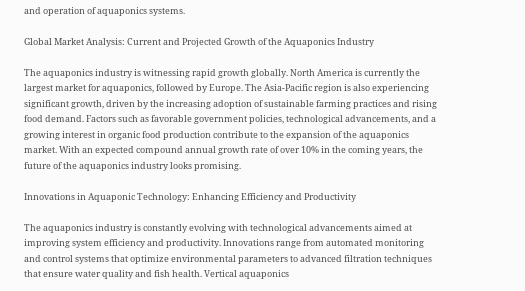and operation of aquaponics systems.

Global Market Analysis: Current and Projected Growth of the Aquaponics Industry

The aquaponics industry is witnessing rapid growth globally. North America is currently the largest market for aquaponics, followed by Europe. The Asia-Pacific region is also experiencing significant growth, driven by the increasing adoption of sustainable farming practices and rising food demand. Factors such as favorable government policies, technological advancements, and a growing interest in organic food production contribute to the expansion of the aquaponics market. With an expected compound annual growth rate of over 10% in the coming years, the future of the aquaponics industry looks promising.

Innovations in Aquaponic Technology: Enhancing Efficiency and Productivity

The aquaponics industry is constantly evolving with technological advancements aimed at improving system efficiency and productivity. Innovations range from automated monitoring and control systems that optimize environmental parameters to advanced filtration techniques that ensure water quality and fish health. Vertical aquaponics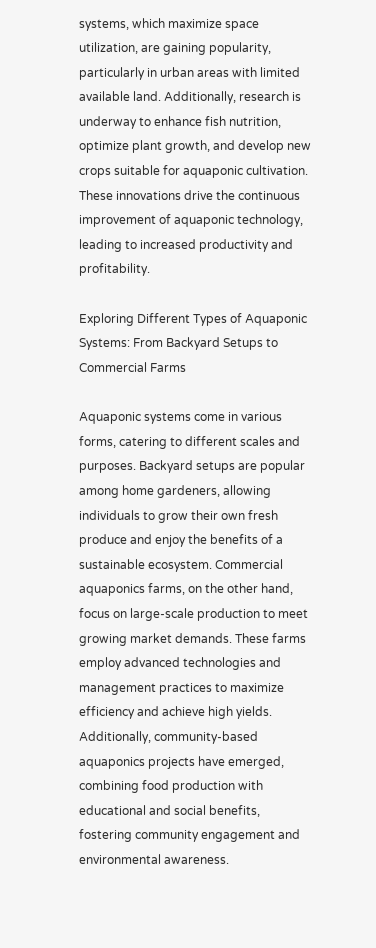systems, which maximize space utilization, are gaining popularity, particularly in urban areas with limited available land. Additionally, research is underway to enhance fish nutrition, optimize plant growth, and develop new crops suitable for aquaponic cultivation. These innovations drive the continuous improvement of aquaponic technology, leading to increased productivity and profitability.

Exploring Different Types of Aquaponic Systems: From Backyard Setups to Commercial Farms

Aquaponic systems come in various forms, catering to different scales and purposes. Backyard setups are popular among home gardeners, allowing individuals to grow their own fresh produce and enjoy the benefits of a sustainable ecosystem. Commercial aquaponics farms, on the other hand, focus on large-scale production to meet growing market demands. These farms employ advanced technologies and management practices to maximize efficiency and achieve high yields. Additionally, community-based aquaponics projects have emerged, combining food production with educational and social benefits, fostering community engagement and environmental awareness.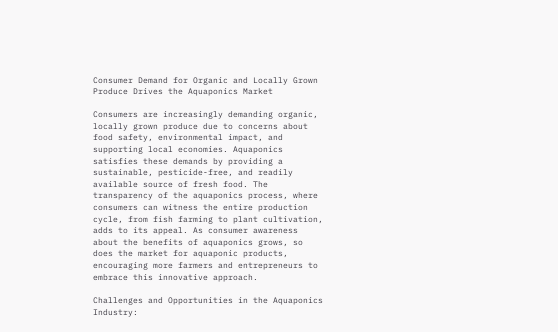Consumer Demand for Organic and Locally Grown Produce Drives the Aquaponics Market

Consumers are increasingly demanding organic, locally grown produce due to concerns about food safety, environmental impact, and supporting local economies. Aquaponics satisfies these demands by providing a sustainable, pesticide-free, and readily available source of fresh food. The transparency of the aquaponics process, where consumers can witness the entire production cycle, from fish farming to plant cultivation, adds to its appeal. As consumer awareness about the benefits of aquaponics grows, so does the market for aquaponic products, encouraging more farmers and entrepreneurs to embrace this innovative approach.

Challenges and Opportunities in the Aquaponics Industry: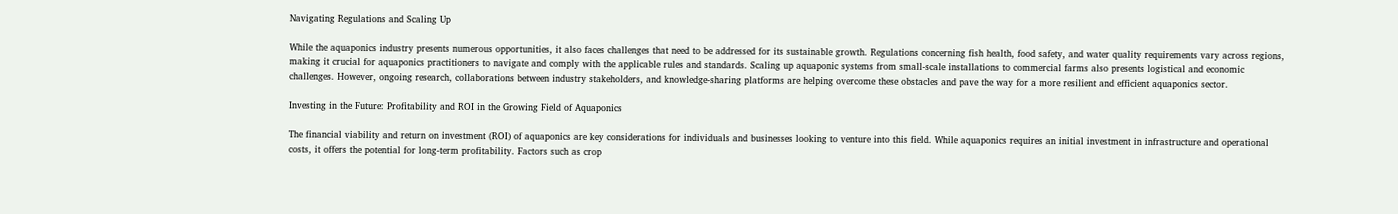Navigating Regulations and Scaling Up

While the aquaponics industry presents numerous opportunities, it also faces challenges that need to be addressed for its sustainable growth. Regulations concerning fish health, food safety, and water quality requirements vary across regions, making it crucial for aquaponics practitioners to navigate and comply with the applicable rules and standards. Scaling up aquaponic systems from small-scale installations to commercial farms also presents logistical and economic challenges. However, ongoing research, collaborations between industry stakeholders, and knowledge-sharing platforms are helping overcome these obstacles and pave the way for a more resilient and efficient aquaponics sector.

Investing in the Future: Profitability and ROI in the Growing Field of Aquaponics

The financial viability and return on investment (ROI) of aquaponics are key considerations for individuals and businesses looking to venture into this field. While aquaponics requires an initial investment in infrastructure and operational costs, it offers the potential for long-term profitability. Factors such as crop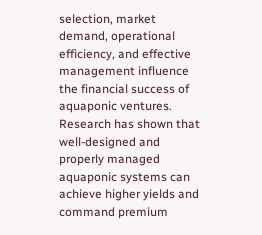selection, market demand, operational efficiency, and effective management influence the financial success of aquaponic ventures. Research has shown that well-designed and properly managed aquaponic systems can achieve higher yields and command premium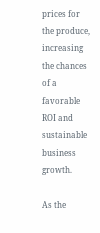prices for the produce, increasing the chances of a favorable ROI and sustainable business growth.

As the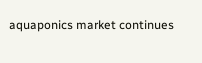aquaponics market continues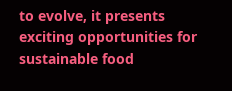to evolve, it presents exciting opportunities for sustainable food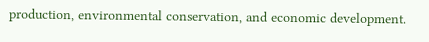production, environmental conservation, and economic development.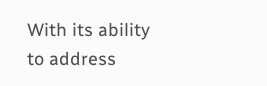With its ability to address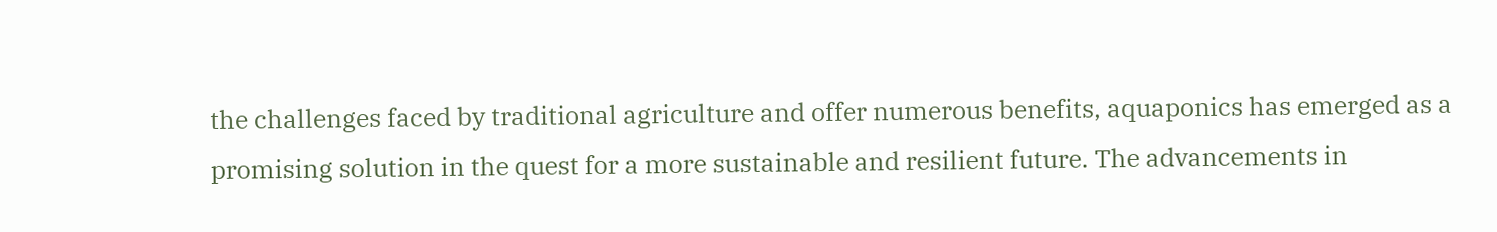the challenges faced by traditional agriculture and offer numerous benefits, aquaponics has emerged as a promising solution in the quest for a more sustainable and resilient future. The advancements in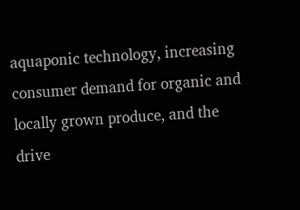aquaponic technology, increasing consumer demand for organic and locally grown produce, and the drive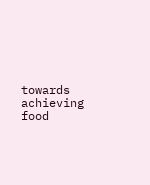towards achieving food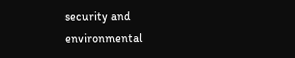security and environmental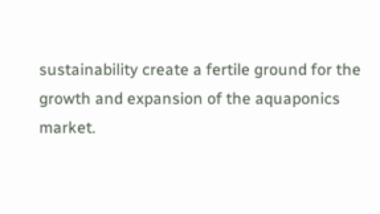sustainability create a fertile ground for the growth and expansion of the aquaponics market.